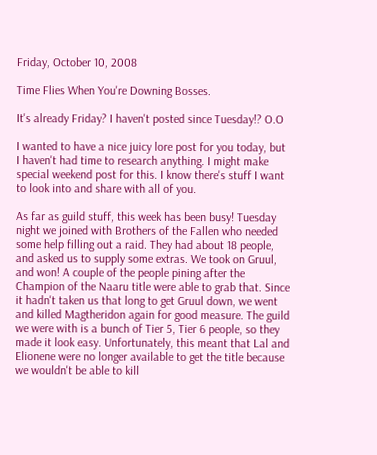Friday, October 10, 2008

Time Flies When You're Downing Bosses.

It's already Friday? I haven't posted since Tuesday!? O.O

I wanted to have a nice juicy lore post for you today, but I haven't had time to research anything. I might make special weekend post for this. I know there's stuff I want to look into and share with all of you.

As far as guild stuff, this week has been busy! Tuesday night we joined with Brothers of the Fallen who needed some help filling out a raid. They had about 18 people, and asked us to supply some extras. We took on Gruul, and won! A couple of the people pining after the Champion of the Naaru title were able to grab that. Since it hadn't taken us that long to get Gruul down, we went and killed Magtheridon again for good measure. The guild we were with is a bunch of Tier 5, Tier 6 people, so they made it look easy. Unfortunately, this meant that Lal and Elionene were no longer available to get the title because we wouldn't be able to kill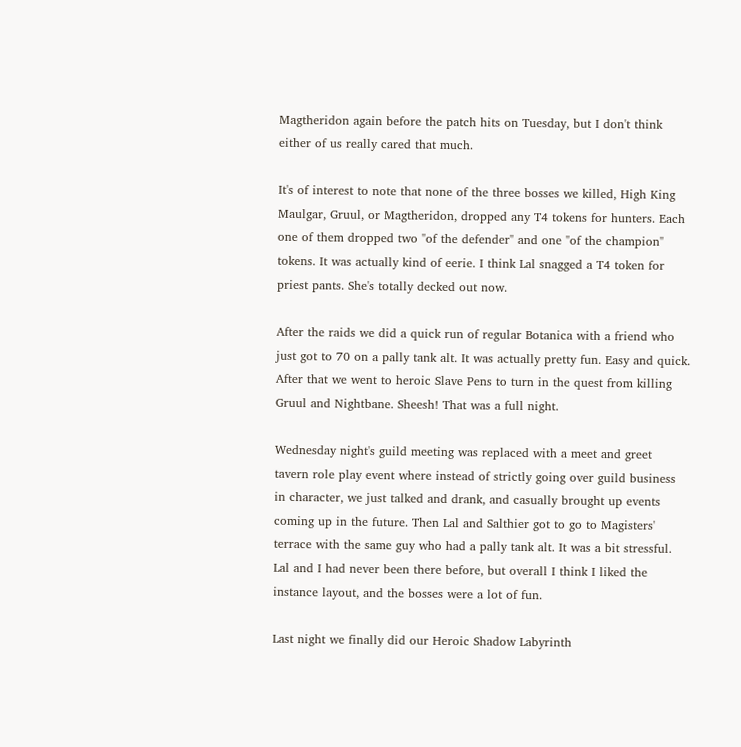Magtheridon again before the patch hits on Tuesday, but I don't think either of us really cared that much.

It's of interest to note that none of the three bosses we killed, High King Maulgar, Gruul, or Magtheridon, dropped any T4 tokens for hunters. Each one of them dropped two "of the defender" and one "of the champion" tokens. It was actually kind of eerie. I think Lal snagged a T4 token for priest pants. She's totally decked out now.

After the raids we did a quick run of regular Botanica with a friend who just got to 70 on a pally tank alt. It was actually pretty fun. Easy and quick. After that we went to heroic Slave Pens to turn in the quest from killing Gruul and Nightbane. Sheesh! That was a full night.

Wednesday night's guild meeting was replaced with a meet and greet tavern role play event where instead of strictly going over guild business in character, we just talked and drank, and casually brought up events coming up in the future. Then Lal and Salthier got to go to Magisters' terrace with the same guy who had a pally tank alt. It was a bit stressful. Lal and I had never been there before, but overall I think I liked the instance layout, and the bosses were a lot of fun.

Last night we finally did our Heroic Shadow Labyrinth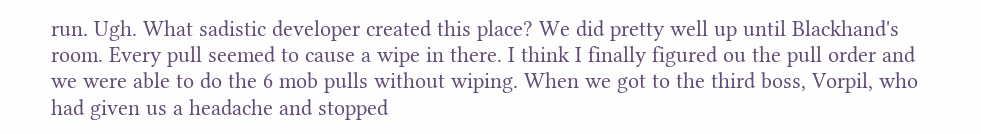run. Ugh. What sadistic developer created this place? We did pretty well up until Blackhand's room. Every pull seemed to cause a wipe in there. I think I finally figured ou the pull order and we were able to do the 6 mob pulls without wiping. When we got to the third boss, Vorpil, who had given us a headache and stopped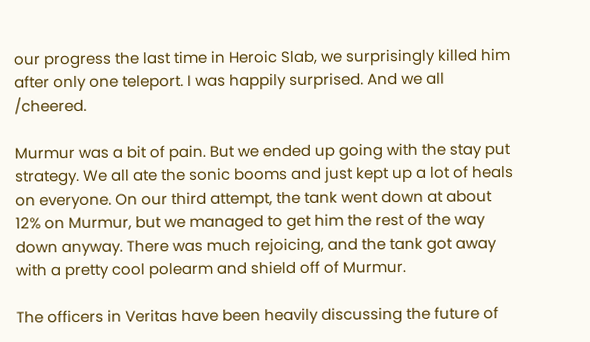our progress the last time in Heroic Slab, we surprisingly killed him after only one teleport. I was happily surprised. And we all /cheered.

Murmur was a bit of pain. But we ended up going with the stay put strategy. We all ate the sonic booms and just kept up a lot of heals on everyone. On our third attempt, the tank went down at about 12% on Murmur, but we managed to get him the rest of the way down anyway. There was much rejoicing, and the tank got away with a pretty cool polearm and shield off of Murmur.

The officers in Veritas have been heavily discussing the future of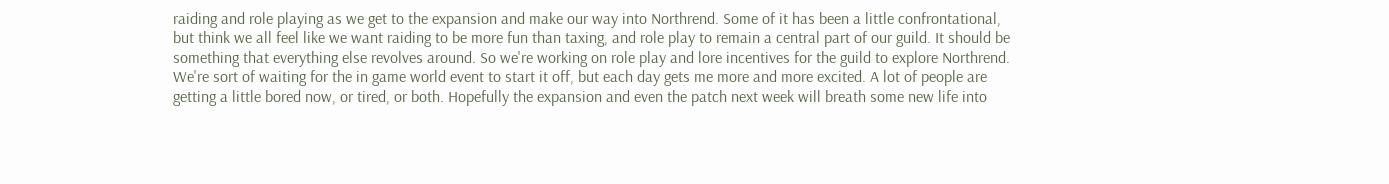raiding and role playing as we get to the expansion and make our way into Northrend. Some of it has been a little confrontational, but think we all feel like we want raiding to be more fun than taxing, and role play to remain a central part of our guild. It should be something that everything else revolves around. So we're working on role play and lore incentives for the guild to explore Northrend. We're sort of waiting for the in game world event to start it off, but each day gets me more and more excited. A lot of people are getting a little bored now, or tired, or both. Hopefully the expansion and even the patch next week will breath some new life into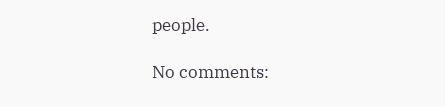people.

No comments: